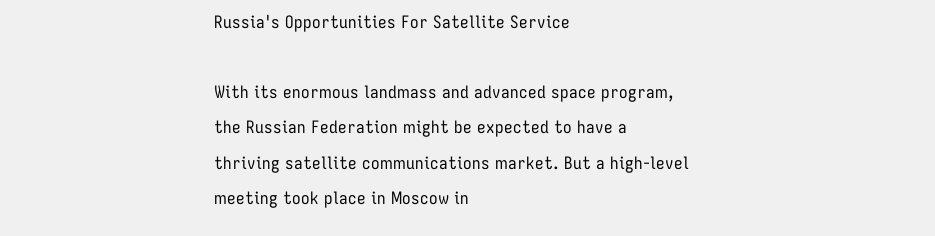Russia's Opportunities For Satellite Service

With its enormous landmass and advanced space program, the Russian Federation might be expected to have a thriving satellite communications market. But a high-level meeting took place in Moscow in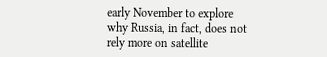early November to explore why Russia, in fact, does not rely more on satellite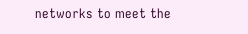networks to meet the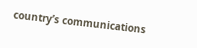country’s communications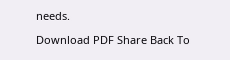needs.

Download PDF Share Back To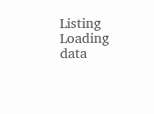Listing
Loading data